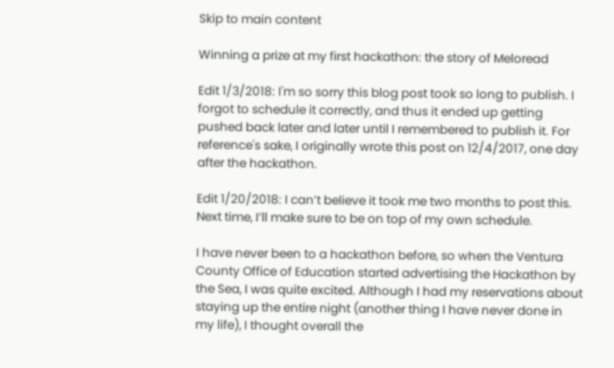Skip to main content

Winning a prize at my first hackathon: the story of Meloread

Edit 1/3/2018: I'm so sorry this blog post took so long to publish. I forgot to schedule it correctly, and thus it ended up getting pushed back later and later until I remembered to publish it. For reference's sake, I originally wrote this post on 12/4/2017, one day after the hackathon.

Edit 1/20/2018: I can’t believe it took me two months to post this. Next time, I’ll make sure to be on top of my own schedule.

I have never been to a hackathon before, so when the Ventura County Office of Education started advertising the Hackathon by the Sea, I was quite excited. Although I had my reservations about staying up the entire night (another thing I have never done in my life), I thought overall the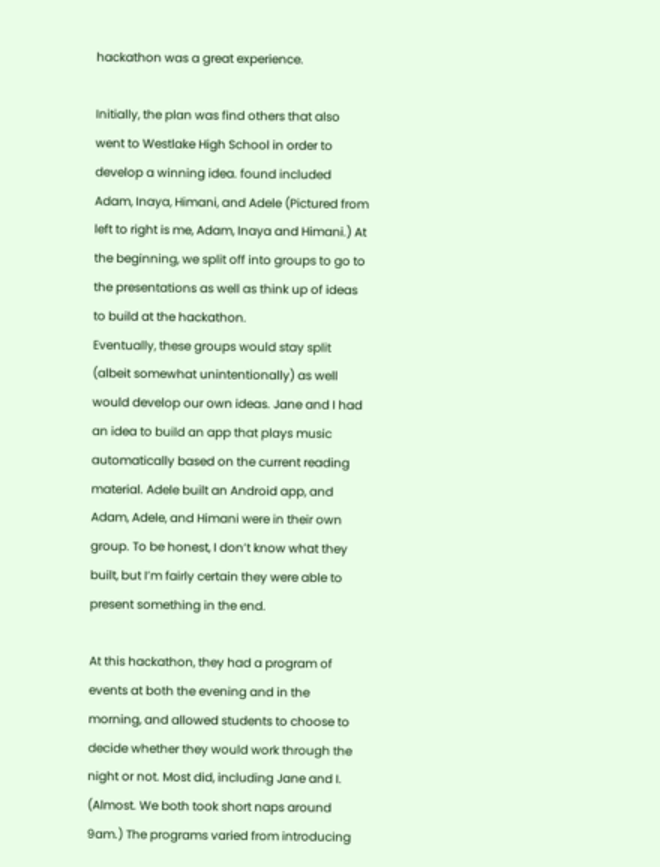hackathon was a great experience.

Initially, the plan was find others that also went to Westlake High School in order to develop a winning idea. found included Adam, Inaya, Himani, and Adele (Pictured from left to right is me, Adam, Inaya and Himani.) At the beginning, we split off into groups to go to the presentations as well as think up of ideas to build at the hackathon.
Eventually, these groups would stay split (albeit somewhat unintentionally) as well would develop our own ideas. Jane and I had an idea to build an app that plays music automatically based on the current reading material. Adele built an Android app, and Adam, Adele, and Himani were in their own group. To be honest, I don’t know what they built, but I’m fairly certain they were able to present something in the end.

At this hackathon, they had a program of events at both the evening and in the morning, and allowed students to choose to decide whether they would work through the night or not. Most did, including Jane and I. (Almost. We both took short naps around 9am.) The programs varied from introducing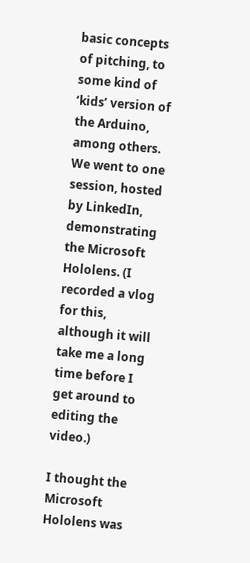basic concepts of pitching, to some kind of ‘kids’ version of the Arduino, among others. We went to one session, hosted by LinkedIn, demonstrating the Microsoft Hololens. (I recorded a vlog for this, although it will take me a long time before I get around to editing the video.)

I thought the Microsoft Hololens was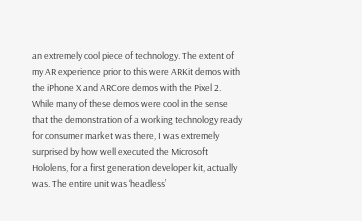an extremely cool piece of technology. The extent of my AR experience prior to this were ARKit demos with the iPhone X and ARCore demos with the Pixel 2. While many of these demos were cool in the sense that the demonstration of a working technology ready for consumer market was there, I was extremely surprised by how well executed the Microsoft Hololens, for a first generation developer kit, actually was. The entire unit was ‘headless’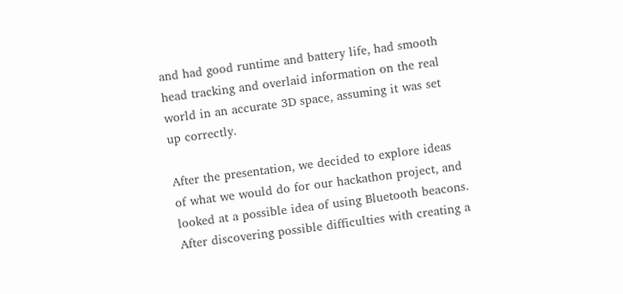and had good runtime and battery life, had smooth head tracking and overlaid information on the real world in an accurate 3D space, assuming it was set up correctly.

After the presentation, we decided to explore ideas of what we would do for our hackathon project, and looked at a possible idea of using Bluetooth beacons. After discovering possible difficulties with creating a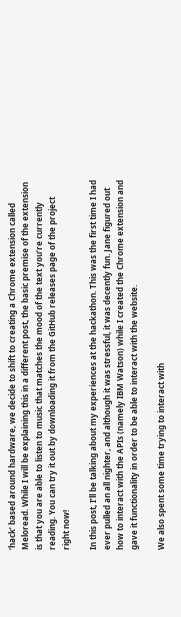‘hack’ based around hardware, we decide to shift to creating a Chrome extension called Meloread. While I will be explaining this in a different post, the basic premise of the extension is that you are able to listen to music that matches the mood of the text you’re currently reading. You can try it out by downloading it from the GitHub releases page of the project right now!

In this post, I’ll be talking about my experiences at the hackathon. This was the first time I had ever pulled an all nighter, and although it was stressful, it was decently fun. Jane figured out how to interact with the APIs (namely IBM Watson) while I created the Chrome extension and gave it functionality in order to be able to interact with the website.

We also spent some time trying to interact with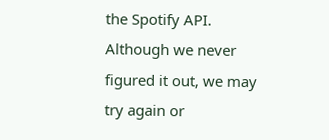the Spotify API. Although we never figured it out, we may try again or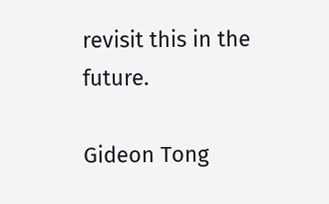revisit this in the future.

Gideon Tong